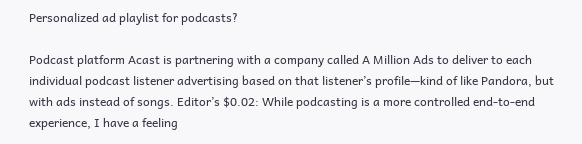Personalized ad playlist for podcasts?

Podcast platform Acast is partnering with a company called A Million Ads to deliver to each individual podcast listener advertising based on that listener’s profile—kind of like Pandora, but with ads instead of songs. Editor’s $0.02: While podcasting is a more controlled end-to-end experience, I have a feeling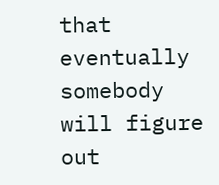that eventually somebody will figure out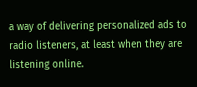a way of delivering personalized ads to radio listeners, at least when they are listening online.